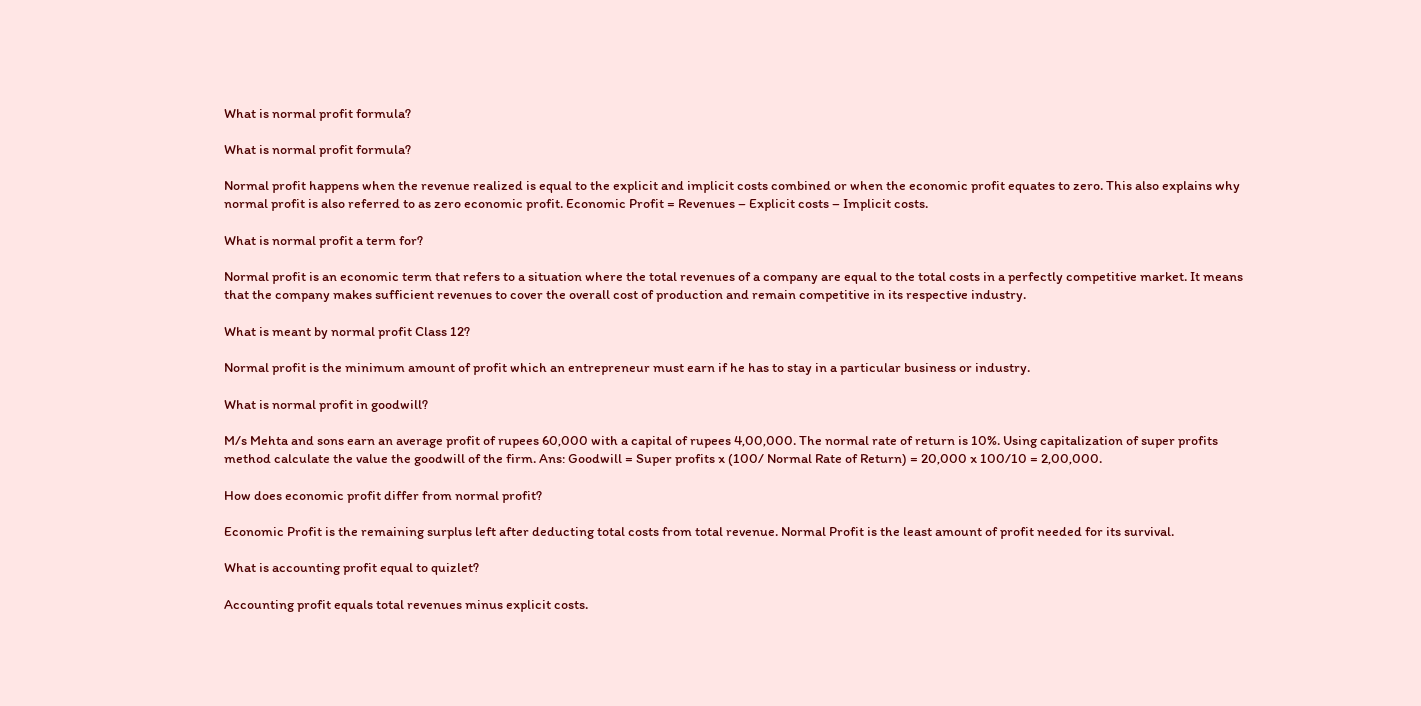What is normal profit formula?

What is normal profit formula?

Normal profit happens when the revenue realized is equal to the explicit and implicit costs combined or when the economic profit equates to zero. This also explains why normal profit is also referred to as zero economic profit. Economic Profit = Revenues – Explicit costs – Implicit costs.

What is normal profit a term for?

Normal profit is an economic term that refers to a situation where the total revenues of a company are equal to the total costs in a perfectly competitive market. It means that the company makes sufficient revenues to cover the overall cost of production and remain competitive in its respective industry.

What is meant by normal profit Class 12?

Normal profit is the minimum amount of profit which an entrepreneur must earn if he has to stay in a particular business or industry.

What is normal profit in goodwill?

M/s Mehta and sons earn an average profit of rupees 60,000 with a capital of rupees 4,00,000. The normal rate of return is 10%. Using capitalization of super profits method calculate the value the goodwill of the firm. Ans: Goodwill = Super profits x (100/ Normal Rate of Return) = 20,000 x 100/10 = 2,00,000.

How does economic profit differ from normal profit?

Economic Profit is the remaining surplus left after deducting total costs from total revenue. Normal Profit is the least amount of profit needed for its survival.

What is accounting profit equal to quizlet?

Accounting profit equals total revenues minus explicit costs.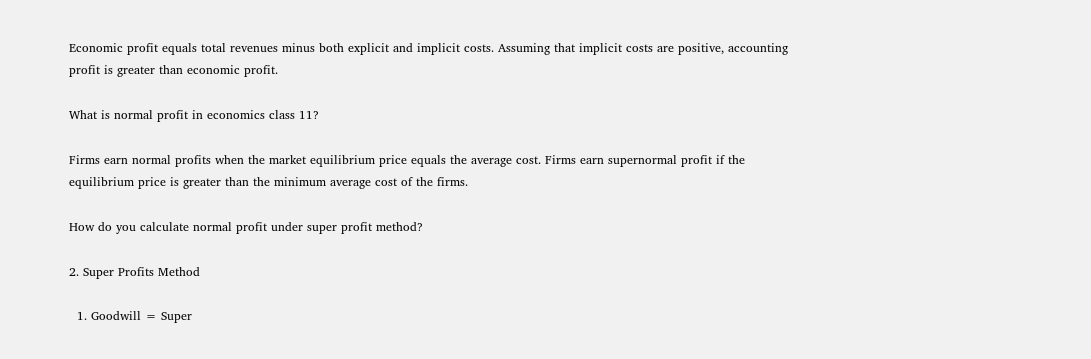Economic profit equals total revenues minus both explicit and implicit costs. Assuming that implicit costs are positive, accounting profit is greater than economic profit.

What is normal profit in economics class 11?

Firms earn normal profits when the market equilibrium price equals the average cost. Firms earn supernormal profit if the equilibrium price is greater than the minimum average cost of the firms.

How do you calculate normal profit under super profit method?

2. Super Profits Method

  1. Goodwill = Super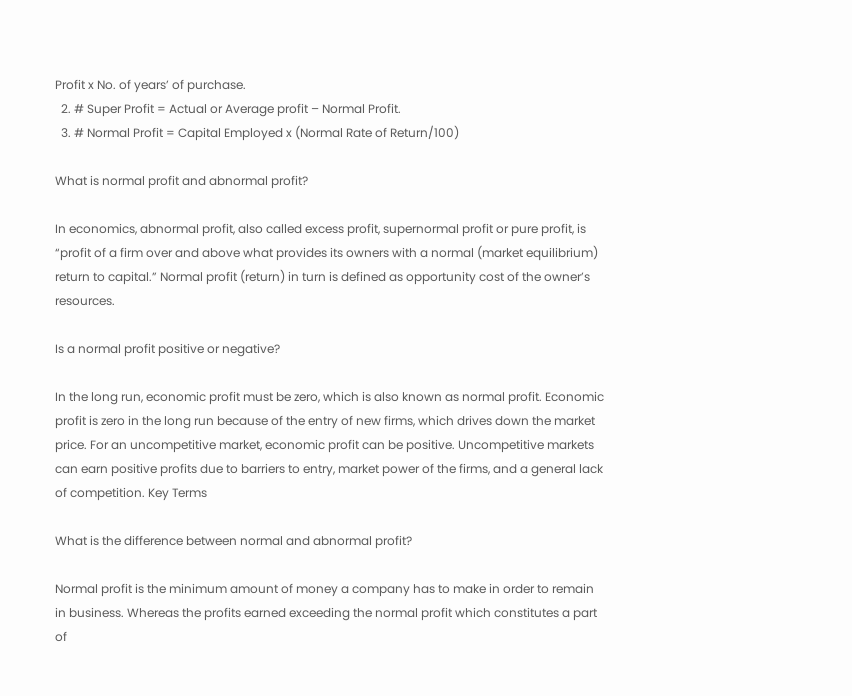Profit x No. of years’ of purchase.
  2. # Super Profit = Actual or Average profit – Normal Profit.
  3. # Normal Profit = Capital Employed x (Normal Rate of Return/100)

What is normal profit and abnormal profit?

In economics, abnormal profit, also called excess profit, supernormal profit or pure profit, is “profit of a firm over and above what provides its owners with a normal (market equilibrium) return to capital.” Normal profit (return) in turn is defined as opportunity cost of the owner’s resources.

Is a normal profit positive or negative?

In the long run, economic profit must be zero, which is also known as normal profit. Economic profit is zero in the long run because of the entry of new firms, which drives down the market price. For an uncompetitive market, economic profit can be positive. Uncompetitive markets can earn positive profits due to barriers to entry, market power of the firms, and a general lack of competition. Key Terms

What is the difference between normal and abnormal profit?

Normal profit is the minimum amount of money a company has to make in order to remain in business. Whereas the profits earned exceeding the normal profit which constitutes a part of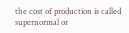the cost of production is called supernormal or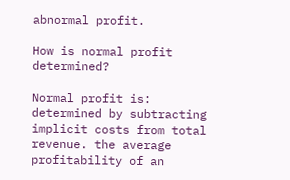abnormal profit.

How is normal profit determined?

Normal profit is: determined by subtracting implicit costs from total revenue. the average profitability of an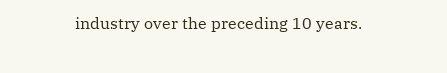industry over the preceding 10 years.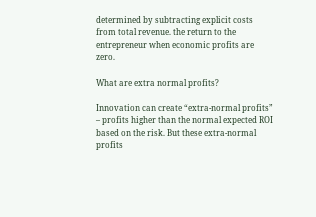determined by subtracting explicit costs from total revenue. the return to the entrepreneur when economic profits are zero.

What are extra normal profits?

Innovation can create “extra-normal profits” – profits higher than the normal expected ROI based on the risk. But these extra-normal profits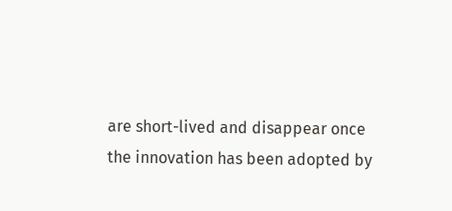are short-lived and disappear once the innovation has been adopted by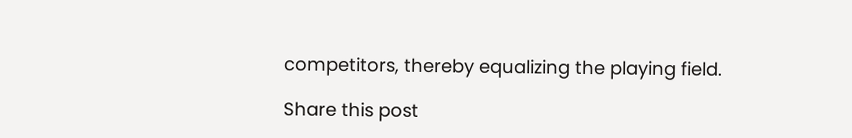competitors, thereby equalizing the playing field.

Share this post